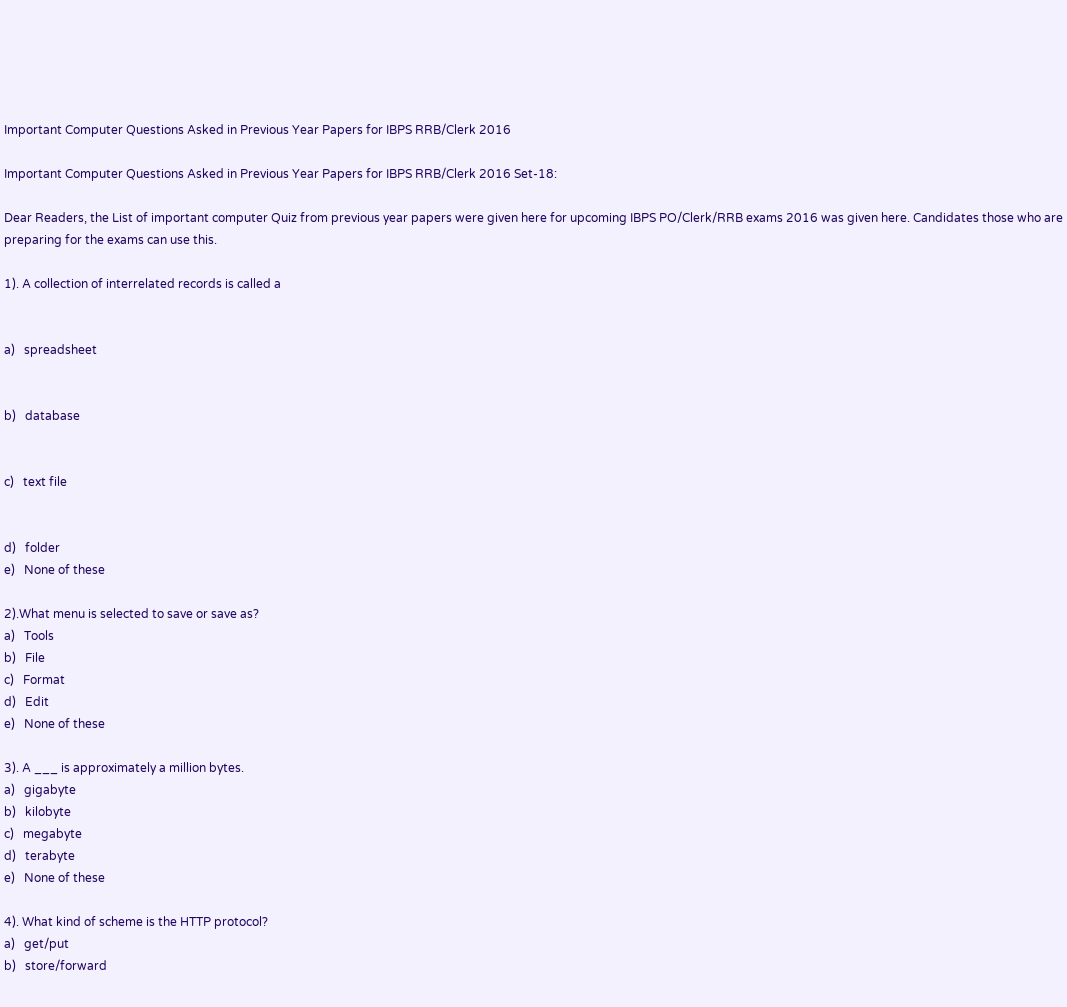Important Computer Questions Asked in Previous Year Papers for IBPS RRB/Clerk 2016

Important Computer Questions Asked in Previous Year Papers for IBPS RRB/Clerk 2016 Set-18:

Dear Readers, the List of important computer Quiz from previous year papers were given here for upcoming IBPS PO/Clerk/RRB exams 2016 was given here. Candidates those who are preparing for the exams can use this.

1). A collection of interrelated records is called a


a)   spreadsheet


b)   database


c)   text file


d)   folder
e)   None of these

2).What menu is selected to save or save as?
a)   Tools
b)   File
c)   Format
d)   Edit
e)   None of these

3). A ___ is approximately a million bytes.
a)   gigabyte
b)   kilobyte
c)   megabyte
d)   terabyte
e)   None of these

4). What kind of scheme is the HTTP protocol?
a)   get/put
b)   store/forward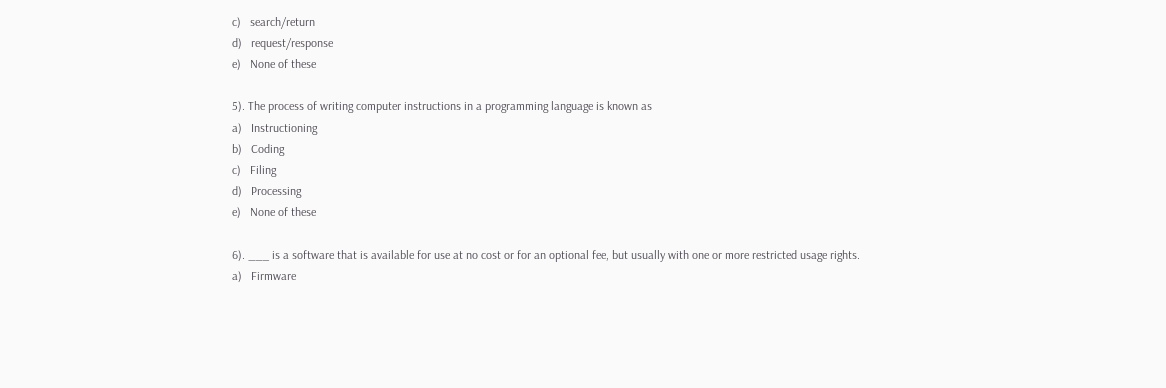c)   search/return
d)   request/response
e)   None of these

5). The process of writing computer instructions in a programming language is known as
a)   Instructioning
b)   Coding
c)   Filing
d)   Processing
e)   None of these

6). ___ is a software that is available for use at no cost or for an optional fee, but usually with one or more restricted usage rights.
a)   Firmware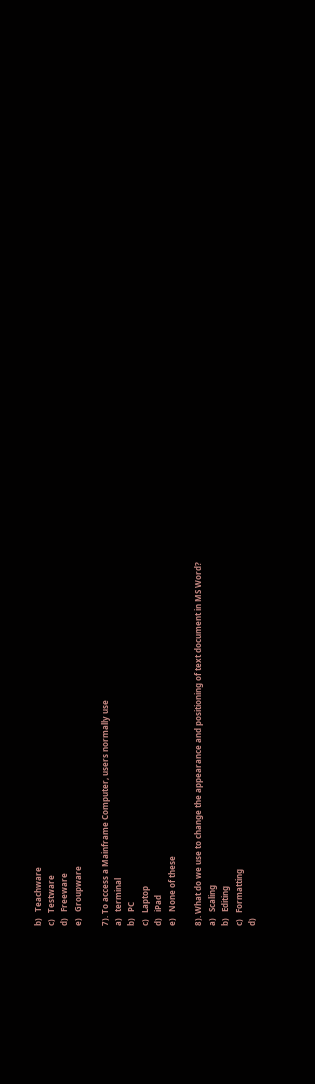b)   Teachware
c)   Testware
d)   Freeware
e)   Groupware

7). To access a Mainframe Computer, users normally use
a)   terminal
b)   PC
c)   Laptop
d)   iPad
e)   None of these

8). What do we use to change the appearance and positioning of text document in MS Word?
a)   Scaling
b)   Editing
c)   Formatting
d)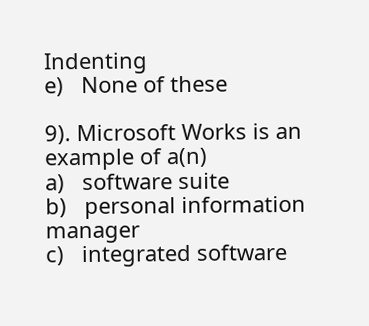Indenting
e)   None of these

9). Microsoft Works is an example of a(n)
a)   software suite
b)   personal information manager
c)   integrated software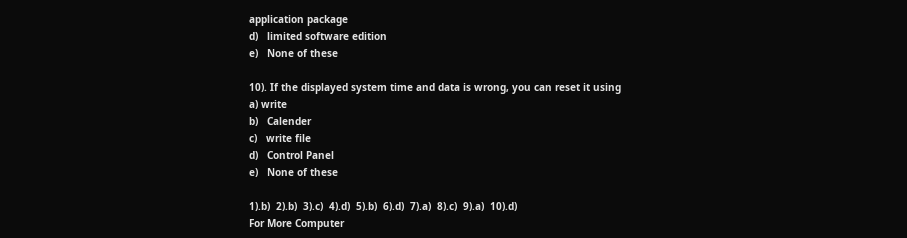application package
d)   limited software edition
e)   None of these

10). If the displayed system time and data is wrong, you can reset it using
a) write
b)   Calender
c)   write file
d)   Control Panel
e)   None of these

1).b)  2).b)  3).c)  4).d)  5).b)  6).d)  7).a)  8).c)  9).a)  10).d)
For More Computer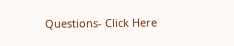Questions- Click Here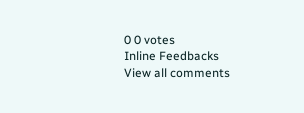0 0 votes
Inline Feedbacks
View all comments